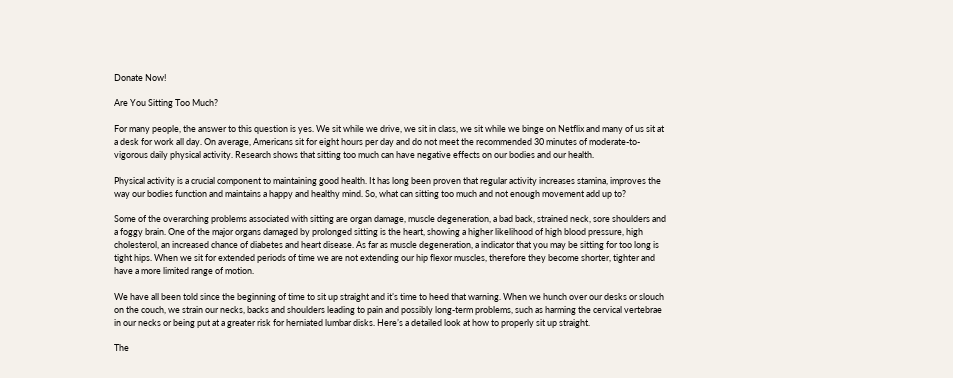Donate Now!

Are You Sitting Too Much?

For many people, the answer to this question is yes. We sit while we drive, we sit in class, we sit while we binge on Netflix and many of us sit at a desk for work all day. On average, Americans sit for eight hours per day and do not meet the recommended 30 minutes of moderate-to-vigorous daily physical activity. Research shows that sitting too much can have negative effects on our bodies and our health.

Physical activity is a crucial component to maintaining good health. It has long been proven that regular activity increases stamina, improves the way our bodies function and maintains a happy and healthy mind. So, what can sitting too much and not enough movement add up to?

Some of the overarching problems associated with sitting are organ damage, muscle degeneration, a bad back, strained neck, sore shoulders and a foggy brain. One of the major organs damaged by prolonged sitting is the heart, showing a higher likelihood of high blood pressure, high cholesterol, an increased chance of diabetes and heart disease. As far as muscle degeneration, a indicator that you may be sitting for too long is tight hips. When we sit for extended periods of time we are not extending our hip flexor muscles, therefore they become shorter, tighter and have a more limited range of motion.

We have all been told since the beginning of time to sit up straight and it’s time to heed that warning. When we hunch over our desks or slouch on the couch, we strain our necks, backs and shoulders leading to pain and possibly long-term problems, such as harming the cervical vertebrae in our necks or being put at a greater risk for herniated lumbar disks. Here’s a detailed look at how to properly sit up straight.

The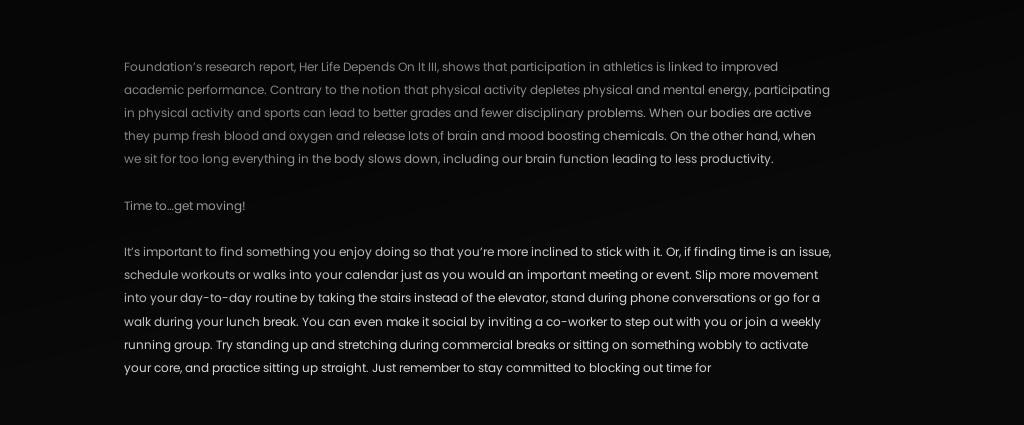Foundation’s research report, Her Life Depends On It III, shows that participation in athletics is linked to improved academic performance. Contrary to the notion that physical activity depletes physical and mental energy, participating in physical activity and sports can lead to better grades and fewer disciplinary problems. When our bodies are active they pump fresh blood and oxygen and release lots of brain and mood boosting chemicals. On the other hand, when we sit for too long everything in the body slows down, including our brain function leading to less productivity.

Time to…get moving!

It’s important to find something you enjoy doing so that you’re more inclined to stick with it. Or, if finding time is an issue, schedule workouts or walks into your calendar just as you would an important meeting or event. Slip more movement into your day-to-day routine by taking the stairs instead of the elevator, stand during phone conversations or go for a walk during your lunch break. You can even make it social by inviting a co-worker to step out with you or join a weekly running group. Try standing up and stretching during commercial breaks or sitting on something wobbly to activate your core, and practice sitting up straight. Just remember to stay committed to blocking out time for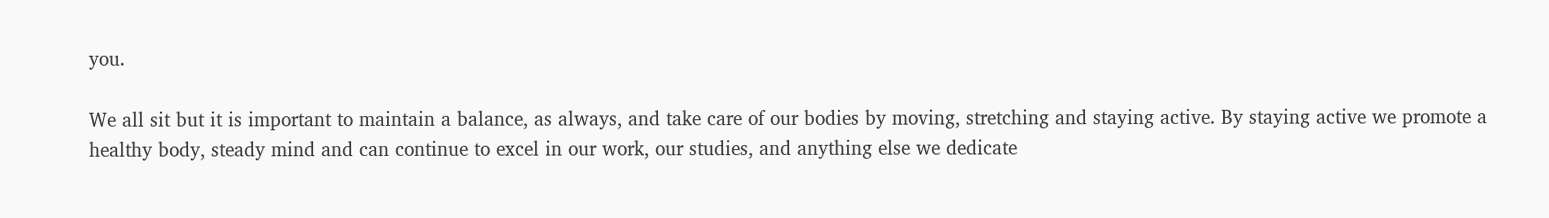you.

We all sit but it is important to maintain a balance, as always, and take care of our bodies by moving, stretching and staying active. By staying active we promote a healthy body, steady mind and can continue to excel in our work, our studies, and anything else we dedicate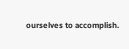ourselves to accomplish.